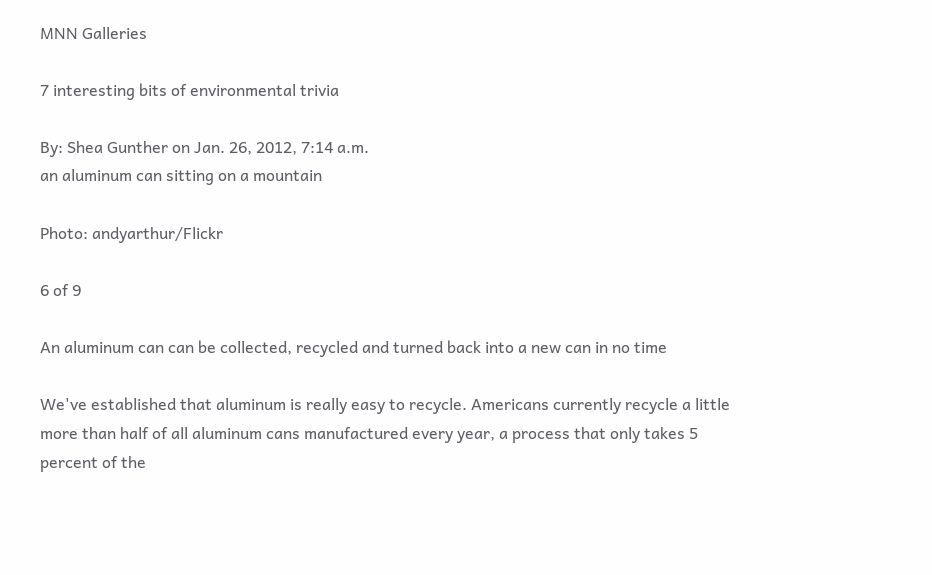MNN Galleries

7 interesting bits of environmental trivia

By: Shea Gunther on Jan. 26, 2012, 7:14 a.m.
an aluminum can sitting on a mountain

Photo: andyarthur/Flickr

6 of 9

An aluminum can can be collected, recycled and turned back into a new can in no time

We've established that aluminum is really easy to recycle. Americans currently recycle a little more than half of all aluminum cans manufactured every year, a process that only takes 5 percent of the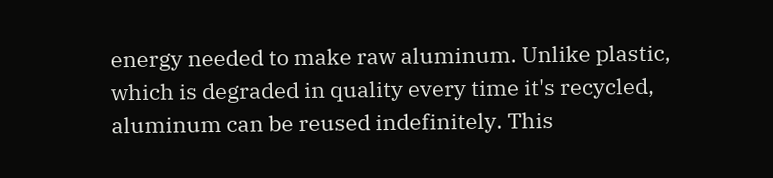energy needed to make raw aluminum. Unlike plastic, which is degraded in quality every time it's recycled, aluminum can be reused indefinitely. This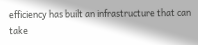efficiency has built an infrastructure that can take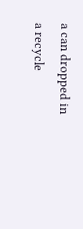a can dropped in a recycle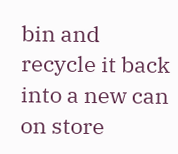bin and recycle it back into a new can on store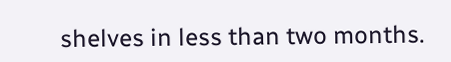shelves in less than two months.